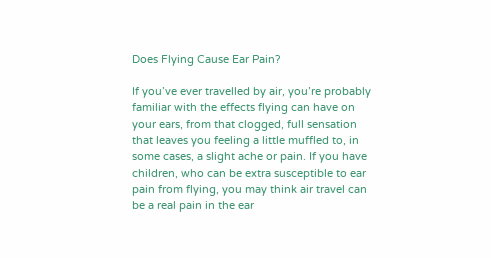Does Flying Cause Ear Pain?

If you’ve ever travelled by air, you’re probably familiar with the effects flying can have on your ears, from that clogged, full sensation that leaves you feeling a little muffled to, in some cases, a slight ache or pain. If you have children, who can be extra susceptible to ear pain from flying, you may think air travel can be a real pain in the ear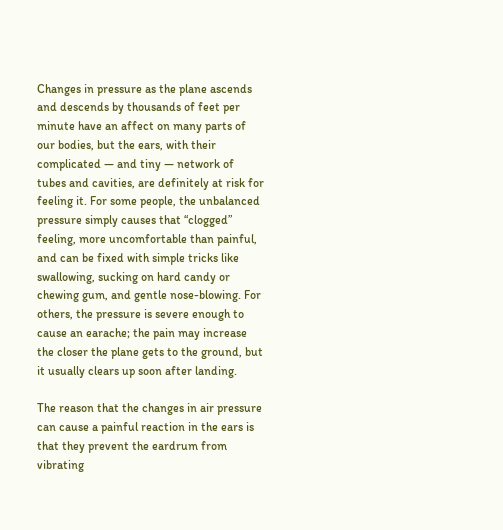Changes in pressure as the plane ascends and descends by thousands of feet per minute have an affect on many parts of our bodies, but the ears, with their complicated — and tiny — network of tubes and cavities, are definitely at risk for feeling it. For some people, the unbalanced pressure simply causes that “clogged” feeling, more uncomfortable than painful, and can be fixed with simple tricks like swallowing, sucking on hard candy or chewing gum, and gentle nose-blowing. For others, the pressure is severe enough to cause an earache; the pain may increase the closer the plane gets to the ground, but it usually clears up soon after landing.

The reason that the changes in air pressure can cause a painful reaction in the ears is that they prevent the eardrum from vibrating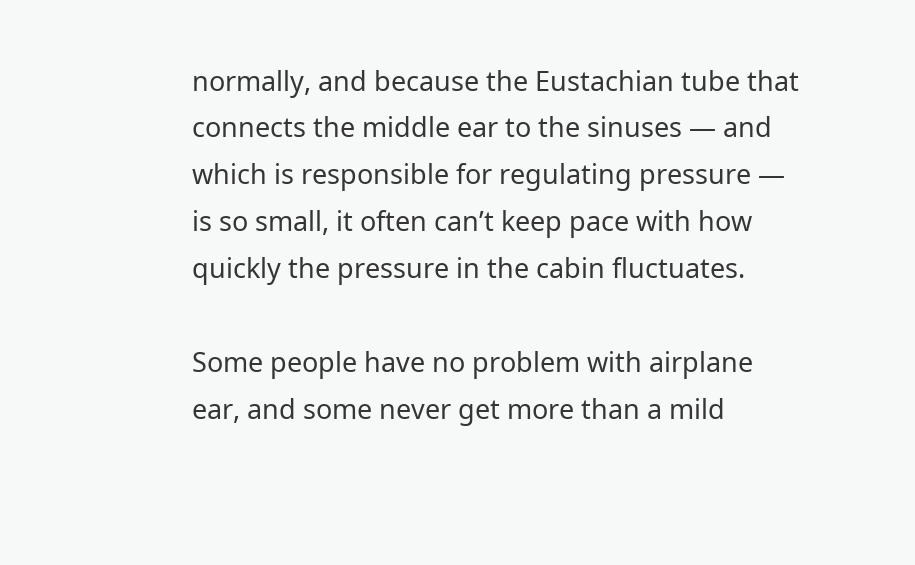normally, and because the Eustachian tube that connects the middle ear to the sinuses — and which is responsible for regulating pressure — is so small, it often can’t keep pace with how quickly the pressure in the cabin fluctuates.

Some people have no problem with airplane ear, and some never get more than a mild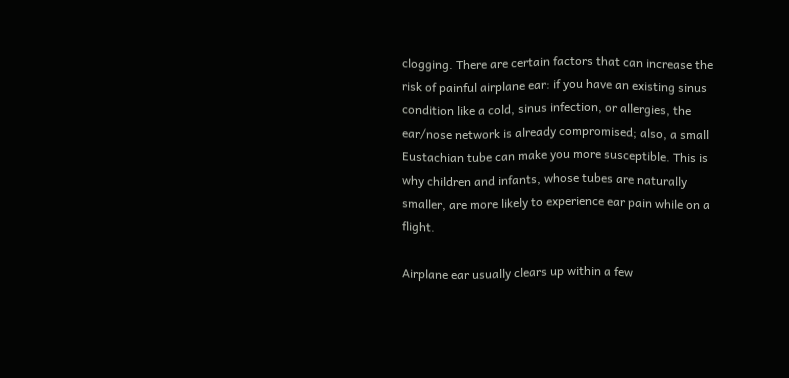clogging. There are certain factors that can increase the risk of painful airplane ear: if you have an existing sinus condition like a cold, sinus infection, or allergies, the ear/nose network is already compromised; also, a small Eustachian tube can make you more susceptible. This is why children and infants, whose tubes are naturally smaller, are more likely to experience ear pain while on a flight.

Airplane ear usually clears up within a few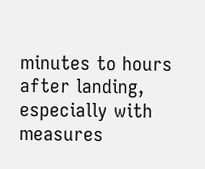minutes to hours after landing, especially with measures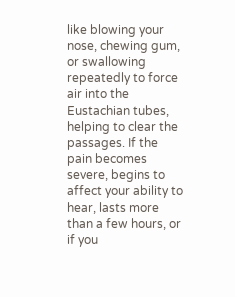like blowing your nose, chewing gum, or swallowing repeatedly to force air into the Eustachian tubes, helping to clear the passages. If the pain becomes severe, begins to affect your ability to hear, lasts more than a few hours, or if you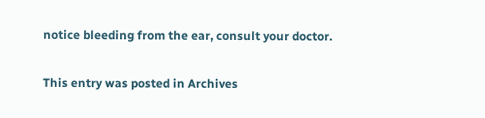notice bleeding from the ear, consult your doctor.


This entry was posted in Archives